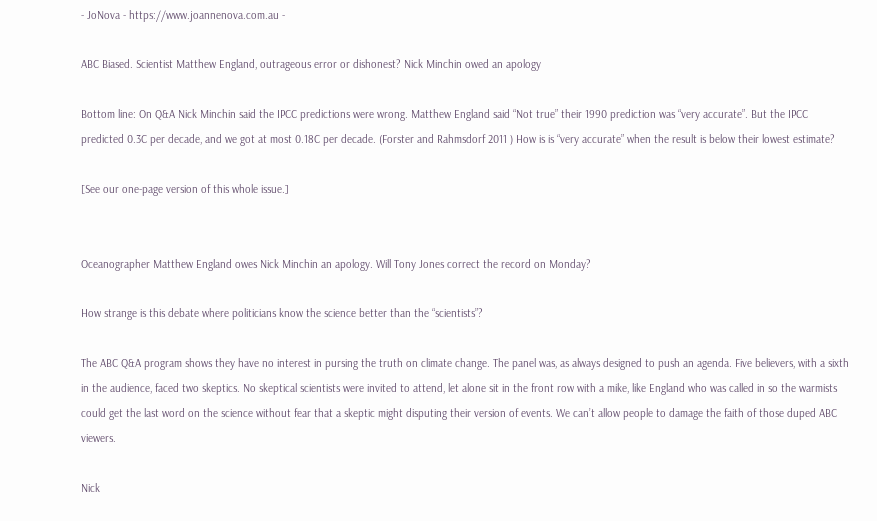- JoNova - https://www.joannenova.com.au -

ABC Biased. Scientist Matthew England, outrageous error or dishonest? Nick Minchin owed an apology

Bottom line: On Q&A Nick Minchin said the IPCC predictions were wrong. Matthew England said “Not true” their 1990 prediction was “very accurate”. But the IPCC predicted 0.3C per decade, and we got at most 0.18C per decade. (Forster and Rahmsdorf 2011 ) How is is “very accurate” when the result is below their lowest estimate?

[See our one-page version of this whole issue.]


Oceanographer Matthew England owes Nick Minchin an apology. Will Tony Jones correct the record on Monday?

How strange is this debate where politicians know the science better than the “scientists”?

The ABC Q&A program shows they have no interest in pursing the truth on climate change. The panel was, as always designed to push an agenda. Five believers, with a sixth in the audience, faced two skeptics. No skeptical scientists were invited to attend, let alone sit in the front row with a mike, like England who was called in so the warmists could get the last word on the science without fear that a skeptic might disputing their version of events. We can’t allow people to damage the faith of those duped ABC viewers.

Nick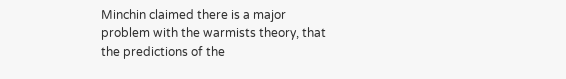Minchin claimed there is a major problem with the warmists theory, that the predictions of the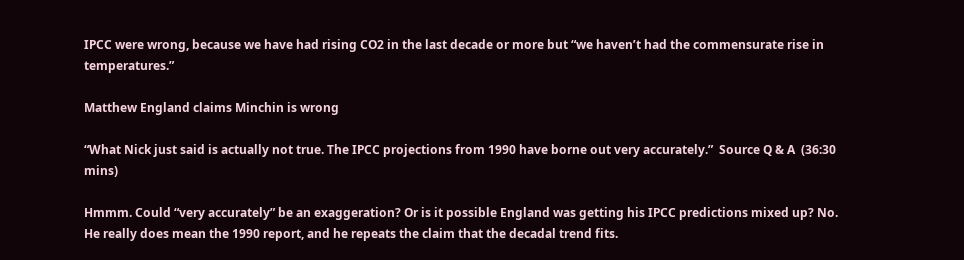IPCC were wrong, because we have had rising CO2 in the last decade or more but “we haven’t had the commensurate rise in temperatures.”

Matthew England claims Minchin is wrong

“What Nick just said is actually not true. The IPCC projections from 1990 have borne out very accurately.”  Source Q & A  (36:30 mins)

Hmmm. Could “very accurately” be an exaggeration? Or is it possible England was getting his IPCC predictions mixed up? No. He really does mean the 1990 report, and he repeats the claim that the decadal trend fits.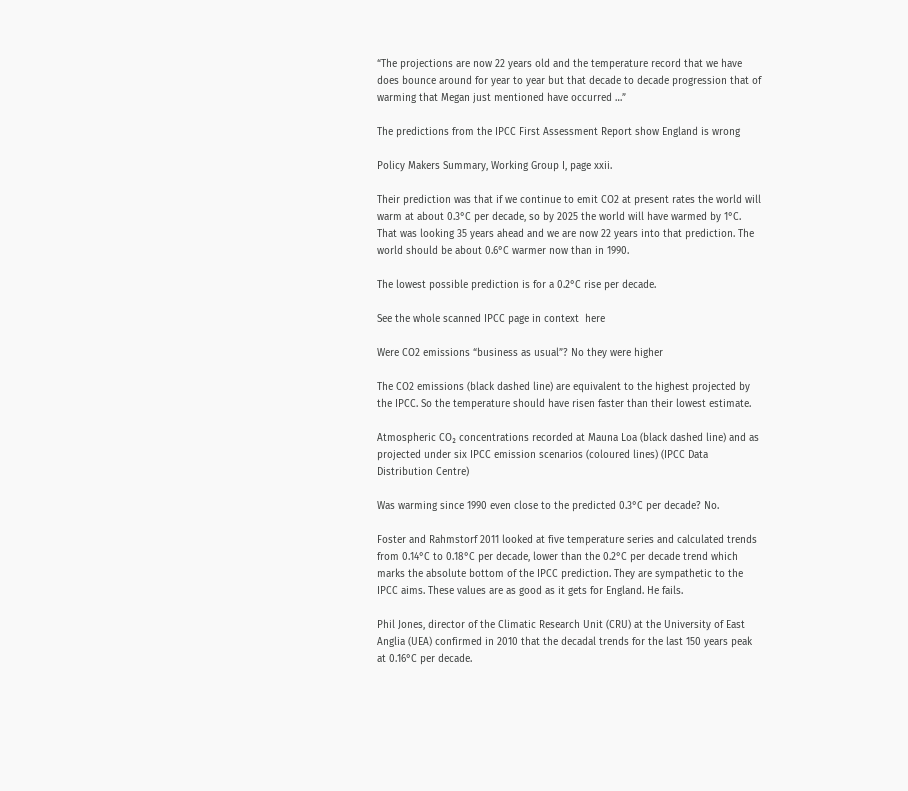“The projections are now 22 years old and the temperature record that we have does bounce around for year to year but that decade to decade progression that of warming that Megan just mentioned have occurred …”

The predictions from the IPCC First Assessment Report show England is wrong

Policy Makers Summary, Working Group I, page xxii.

Their prediction was that if we continue to emit CO2 at present rates the world will warm at about 0.3°C per decade, so by 2025 the world will have warmed by 1°C. That was looking 35 years ahead and we are now 22 years into that prediction. The world should be about 0.6°C warmer now than in 1990.

The lowest possible prediction is for a 0.2°C rise per decade.

See the whole scanned IPCC page in context  here

Were CO2 emissions “business as usual”? No they were higher

The CO2 emissions (black dashed line) are equivalent to the highest projected by the IPCC. So the temperature should have risen faster than their lowest estimate.

Atmospheric CO₂ concentrations recorded at Mauna Loa (black dashed line) and as projected under six IPCC emission scenarios (coloured lines) (IPCC Data Distribution Centre)

Was warming since 1990 even close to the predicted 0.3°C per decade? No.

Foster and Rahmstorf 2011 looked at five temperature series and calculated trends from 0.14°C to 0.18°C per decade, lower than the 0.2°C per decade trend which marks the absolute bottom of the IPCC prediction. They are sympathetic to the IPCC aims. These values are as good as it gets for England. He fails.

Phil Jones, director of the Climatic Research Unit (CRU) at the University of East Anglia (UEA) confirmed in 2010 that the decadal trends for the last 150 years peak at 0.16°C per decade.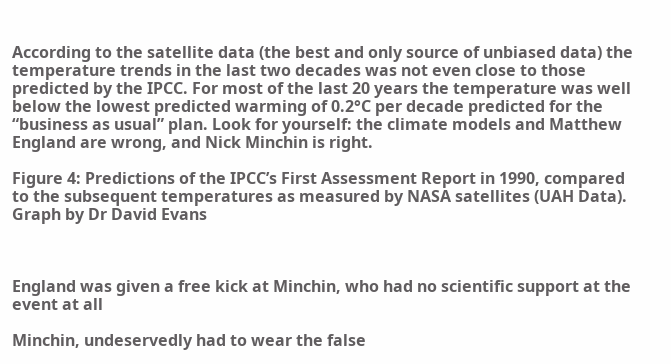According to the satellite data (the best and only source of unbiased data) the temperature trends in the last two decades was not even close to those predicted by the IPCC. For most of the last 20 years the temperature was well below the lowest predicted warming of 0.2°C per decade predicted for the “business as usual” plan. Look for yourself: the climate models and Matthew England are wrong, and Nick Minchin is right.

Figure 4: Predictions of the IPCC’s First Assessment Report in 1990, compared to the subsequent temperatures as measured by NASA satellites (UAH Data). Graph by Dr David Evans



England was given a free kick at Minchin, who had no scientific support at the event at all

Minchin, undeservedly had to wear the false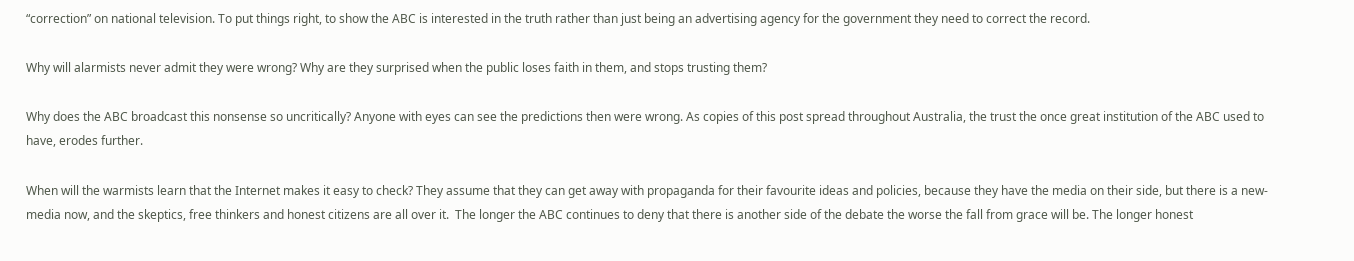“correction” on national television. To put things right, to show the ABC is interested in the truth rather than just being an advertising agency for the government they need to correct the record.

Why will alarmists never admit they were wrong? Why are they surprised when the public loses faith in them, and stops trusting them?

Why does the ABC broadcast this nonsense so uncritically? Anyone with eyes can see the predictions then were wrong. As copies of this post spread throughout Australia, the trust the once great institution of the ABC used to have, erodes further.

When will the warmists learn that the Internet makes it easy to check? They assume that they can get away with propaganda for their favourite ideas and policies, because they have the media on their side, but there is a new-media now, and the skeptics, free thinkers and honest citizens are all over it.  The longer the ABC continues to deny that there is another side of the debate the worse the fall from grace will be. The longer honest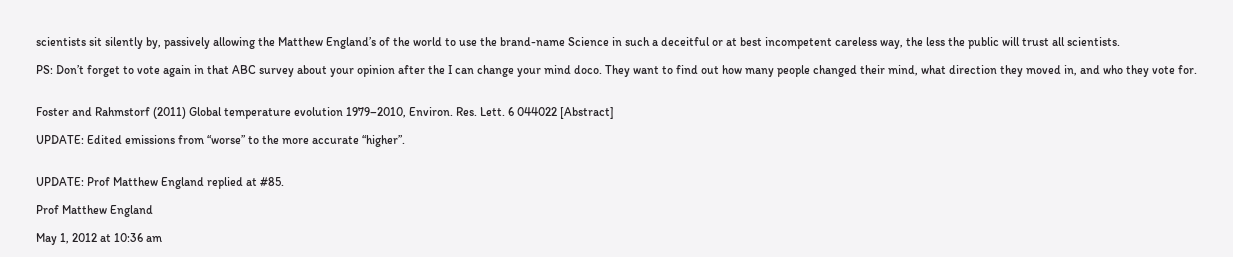scientists sit silently by, passively allowing the Matthew England’s of the world to use the brand-name Science in such a deceitful or at best incompetent careless way, the less the public will trust all scientists.

PS: Don’t forget to vote again in that ABC survey about your opinion after the I can change your mind doco. They want to find out how many people changed their mind, what direction they moved in, and who they vote for.


Foster and Rahmstorf (2011) Global temperature evolution 1979–2010, Environ. Res. Lett. 6 044022 [Abstract]

UPDATE: Edited emissions from “worse” to the more accurate “higher”.


UPDATE: Prof Matthew England replied at #85.

Prof Matthew England

May 1, 2012 at 10:36 am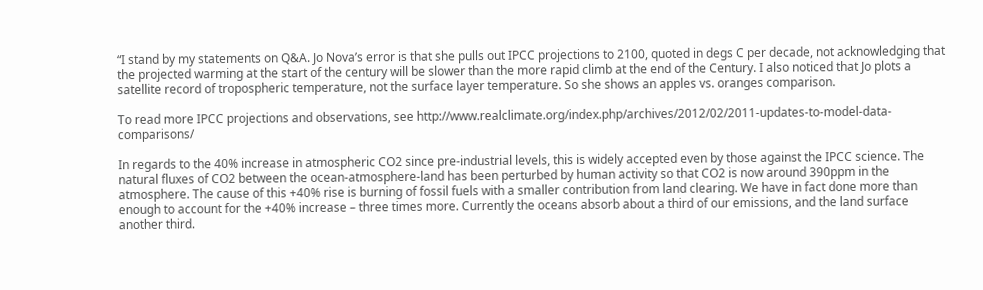“I stand by my statements on Q&A. Jo Nova’s error is that she pulls out IPCC projections to 2100, quoted in degs C per decade, not acknowledging that the projected warming at the start of the century will be slower than the more rapid climb at the end of the Century. I also noticed that Jo plots a satellite record of tropospheric temperature, not the surface layer temperature. So she shows an apples vs. oranges comparison.

To read more IPCC projections and observations, see http://www.realclimate.org/index.php/archives/2012/02/2011-updates-to-model-data-comparisons/

In regards to the 40% increase in atmospheric CO2 since pre-industrial levels, this is widely accepted even by those against the IPCC science. The natural fluxes of CO2 between the ocean-atmosphere-land has been perturbed by human activity so that CO2 is now around 390ppm in the atmosphere. The cause of this +40% rise is burning of fossil fuels with a smaller contribution from land clearing. We have in fact done more than enough to account for the +40% increase – three times more. Currently the oceans absorb about a third of our emissions, and the land surface another third.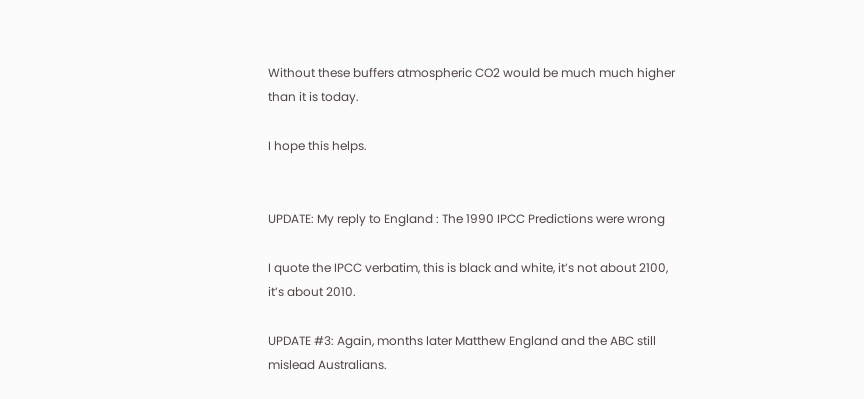Without these buffers atmospheric CO2 would be much much higher than it is today.

I hope this helps.


UPDATE: My reply to England : The 1990 IPCC Predictions were wrong

I quote the IPCC verbatim, this is black and white, it’s not about 2100, it’s about 2010.

UPDATE #3: Again, months later Matthew England and the ABC still mislead Australians.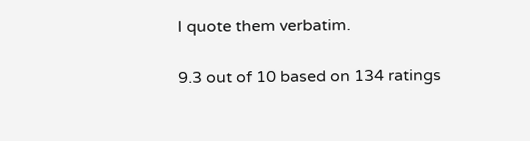I quote them verbatim.

9.3 out of 10 based on 134 ratings